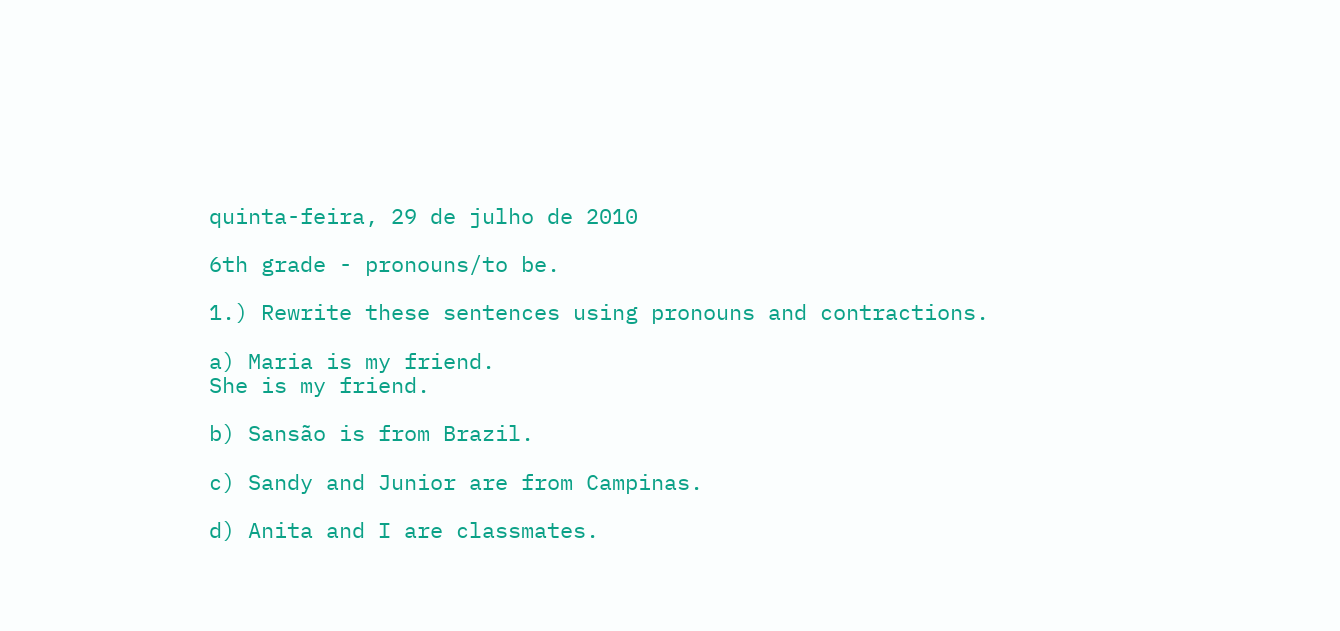quinta-feira, 29 de julho de 2010

6th grade - pronouns/to be.

1.) Rewrite these sentences using pronouns and contractions.

a) Maria is my friend.
She is my friend.

b) Sansão is from Brazil.

c) Sandy and Junior are from Campinas.

d) Anita and I are classmates.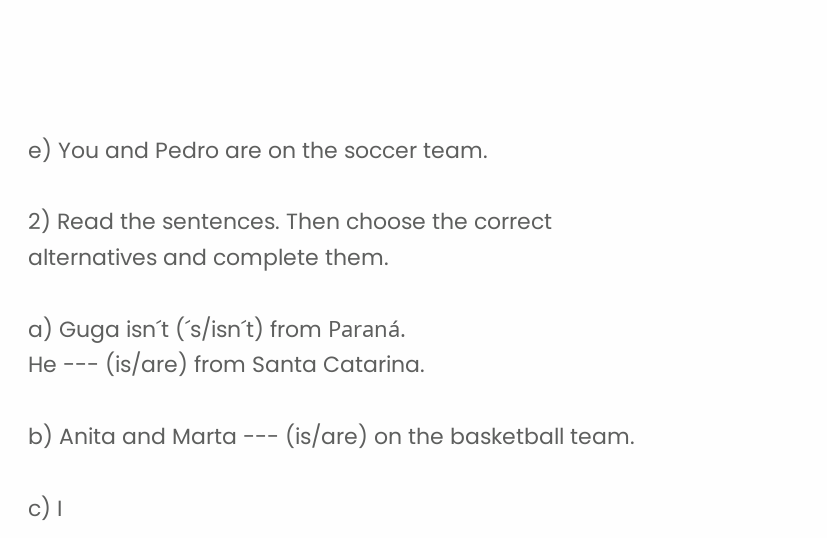e) You and Pedro are on the soccer team.

2) Read the sentences. Then choose the correct alternatives and complete them.

a) Guga isn´t (´s/isn´t) from Paraná.
He --- (is/are) from Santa Catarina.

b) Anita and Marta --- (is/are) on the basketball team.

c) I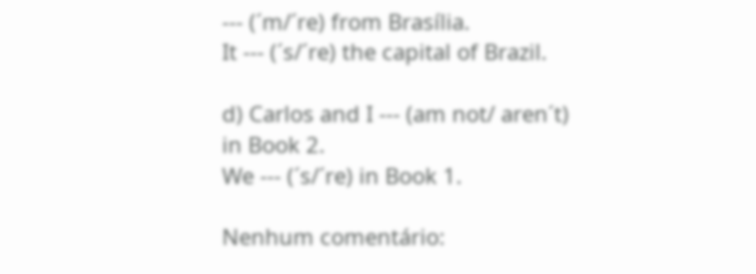--- (´m/´re) from Brasília.
It --- (´s/´re) the capital of Brazil.

d) Carlos and I --- (am not/ aren´t) in Book 2.
We --- (´s/´re) in Book 1.

Nenhum comentário: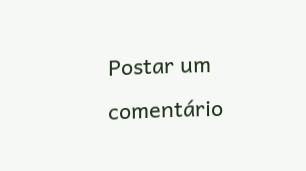Postar um comentário